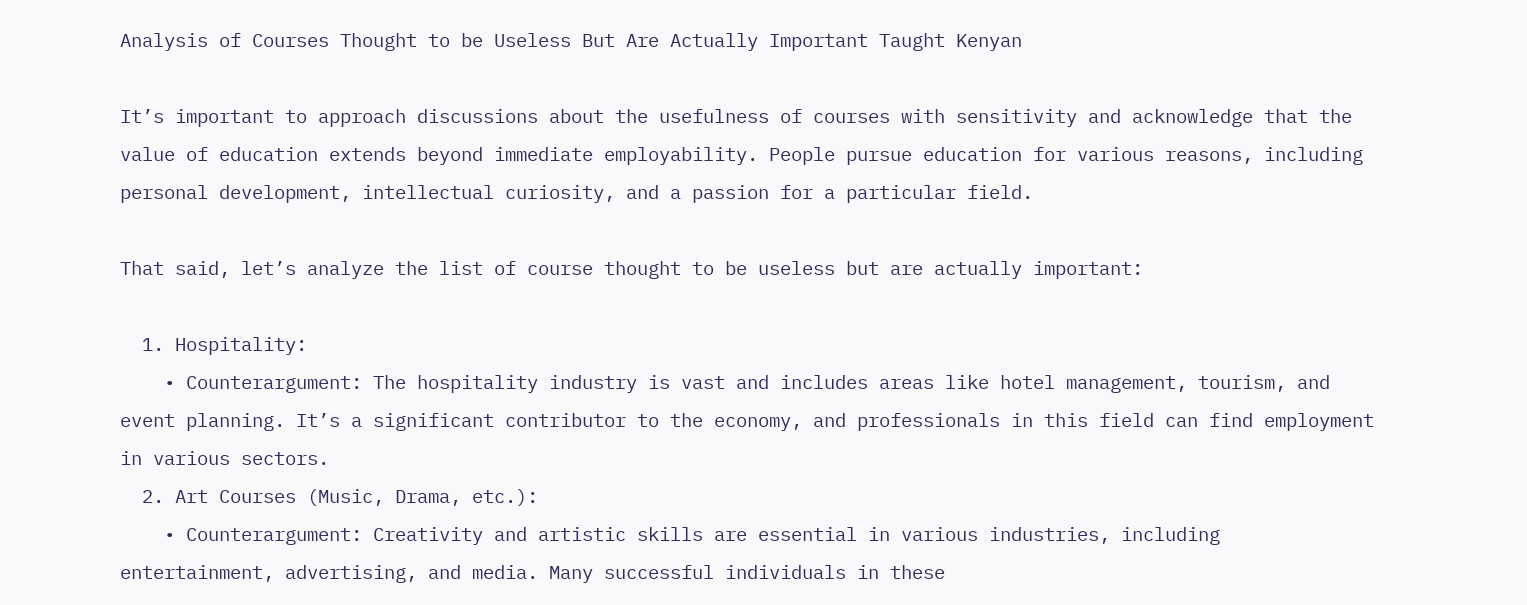Analysis of Courses Thought to be Useless But Are Actually Important Taught Kenyan

It’s important to approach discussions about the usefulness of courses with sensitivity and acknowledge that the value of education extends beyond immediate employability. People pursue education for various reasons, including personal development, intellectual curiosity, and a passion for a particular field.

That said, let’s analyze the list of course thought to be useless but are actually important:

  1. Hospitality:
    • Counterargument: The hospitality industry is vast and includes areas like hotel management, tourism, and event planning. It’s a significant contributor to the economy, and professionals in this field can find employment in various sectors.
  2. Art Courses (Music, Drama, etc.):
    • Counterargument: Creativity and artistic skills are essential in various industries, including entertainment, advertising, and media. Many successful individuals in these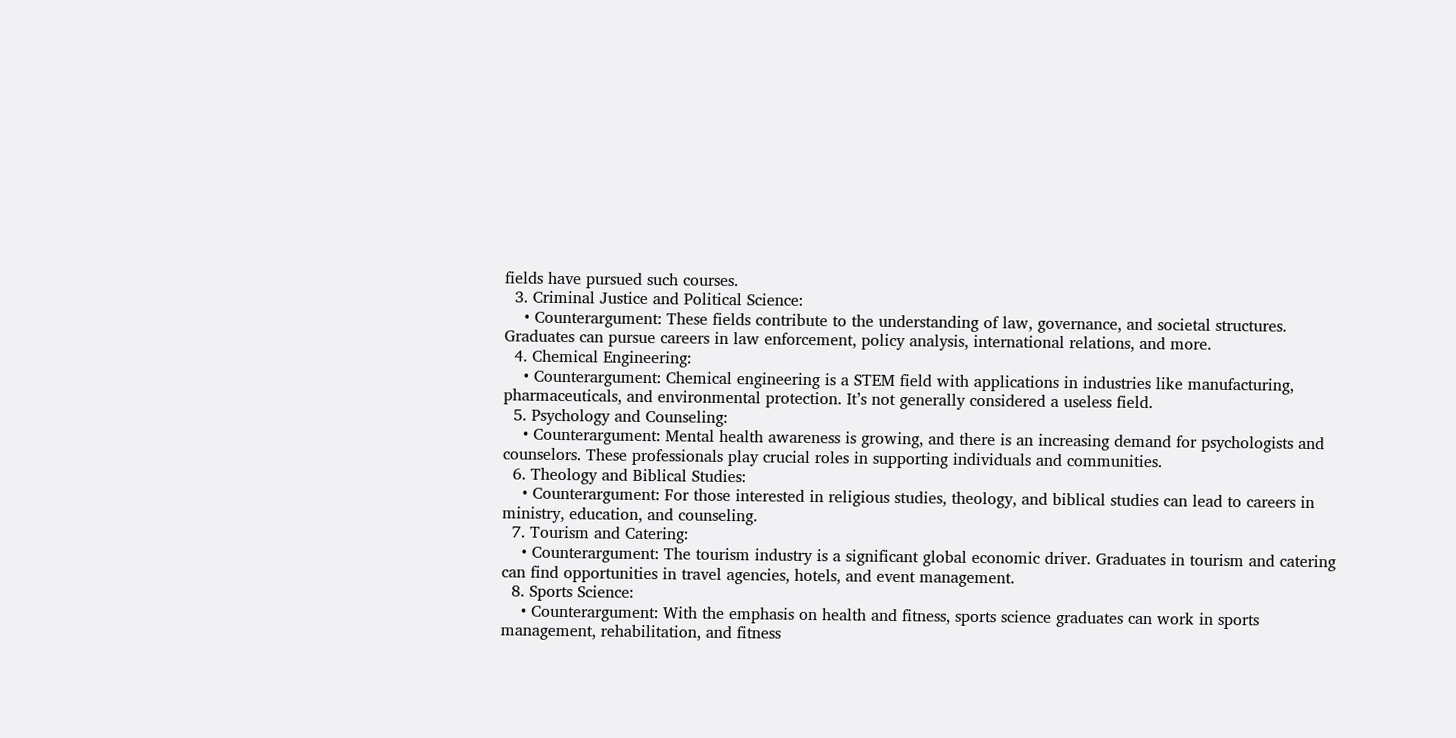fields have pursued such courses.
  3. Criminal Justice and Political Science:
    • Counterargument: These fields contribute to the understanding of law, governance, and societal structures. Graduates can pursue careers in law enforcement, policy analysis, international relations, and more.
  4. Chemical Engineering:
    • Counterargument: Chemical engineering is a STEM field with applications in industries like manufacturing, pharmaceuticals, and environmental protection. It’s not generally considered a useless field.
  5. Psychology and Counseling:
    • Counterargument: Mental health awareness is growing, and there is an increasing demand for psychologists and counselors. These professionals play crucial roles in supporting individuals and communities.
  6. Theology and Biblical Studies:
    • Counterargument: For those interested in religious studies, theology, and biblical studies can lead to careers in ministry, education, and counseling.
  7. Tourism and Catering:
    • Counterargument: The tourism industry is a significant global economic driver. Graduates in tourism and catering can find opportunities in travel agencies, hotels, and event management.
  8. Sports Science:
    • Counterargument: With the emphasis on health and fitness, sports science graduates can work in sports management, rehabilitation, and fitness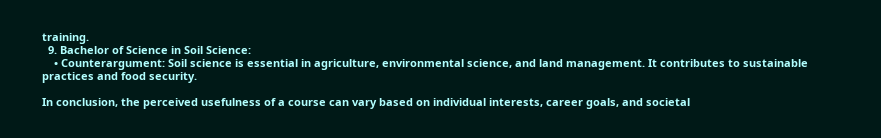training.
  9. Bachelor of Science in Soil Science:
    • Counterargument: Soil science is essential in agriculture, environmental science, and land management. It contributes to sustainable practices and food security.

In conclusion, the perceived usefulness of a course can vary based on individual interests, career goals, and societal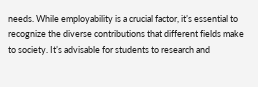needs. While employability is a crucial factor, it’s essential to recognize the diverse contributions that different fields make to society. It’s advisable for students to research and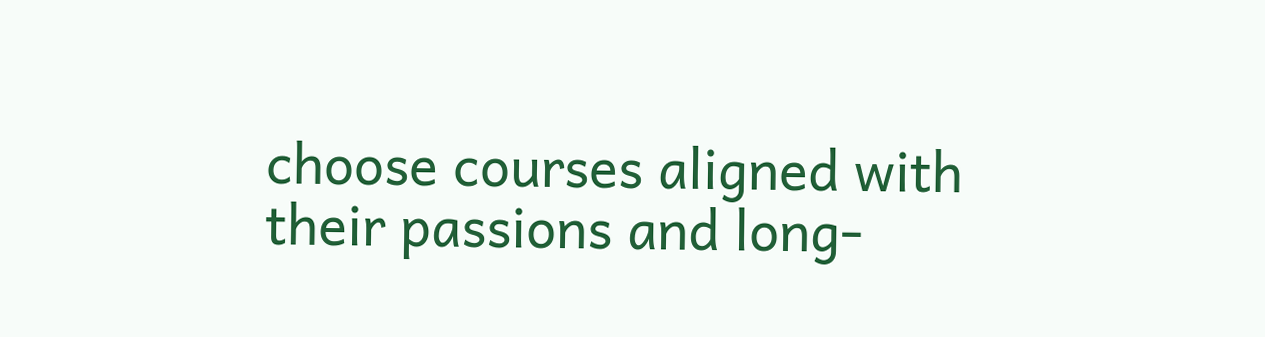choose courses aligned with their passions and long-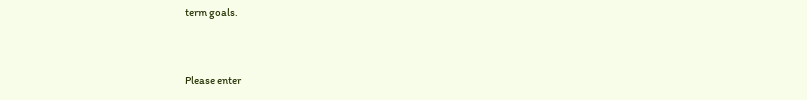term goals.


Please enter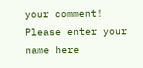your comment!
Please enter your name here